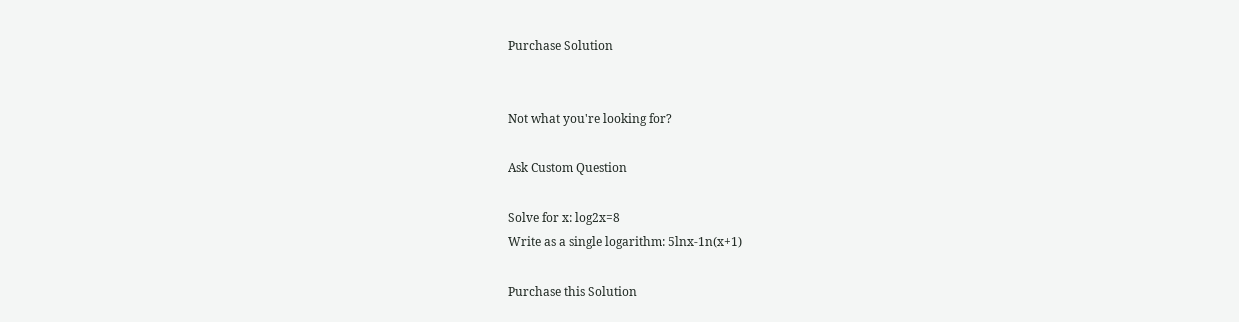Purchase Solution


Not what you're looking for?

Ask Custom Question

Solve for x: log2x=8
Write as a single logarithm: 5lnx-1n(x+1)

Purchase this Solution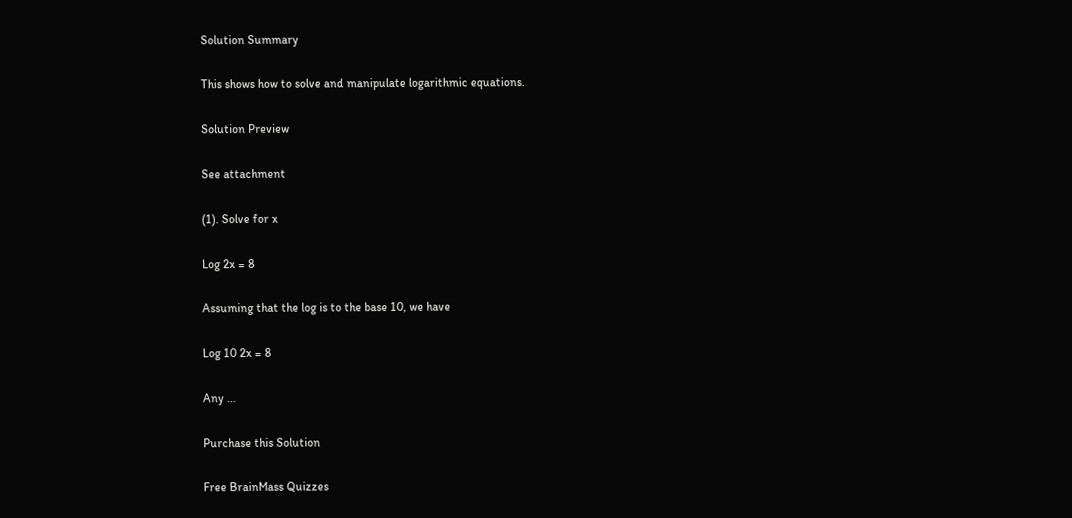Solution Summary

This shows how to solve and manipulate logarithmic equations.

Solution Preview

See attachment

(1). Solve for x

Log 2x = 8

Assuming that the log is to the base 10, we have

Log 10 2x = 8

Any ...

Purchase this Solution

Free BrainMass Quizzes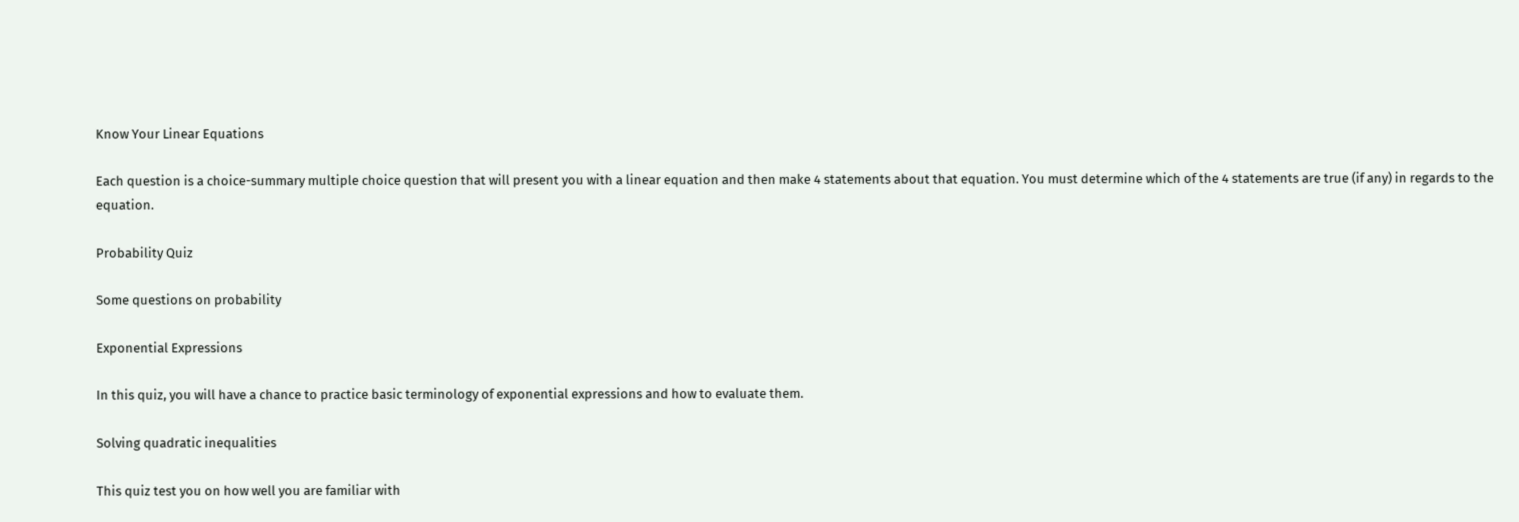Know Your Linear Equations

Each question is a choice-summary multiple choice question that will present you with a linear equation and then make 4 statements about that equation. You must determine which of the 4 statements are true (if any) in regards to the equation.

Probability Quiz

Some questions on probability

Exponential Expressions

In this quiz, you will have a chance to practice basic terminology of exponential expressions and how to evaluate them.

Solving quadratic inequalities

This quiz test you on how well you are familiar with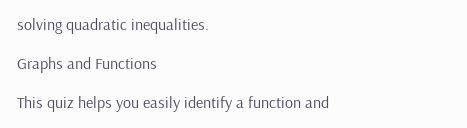solving quadratic inequalities.

Graphs and Functions

This quiz helps you easily identify a function and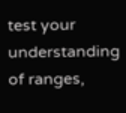test your understanding of ranges,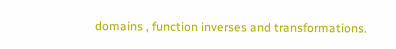domains , function inverses and transformations.